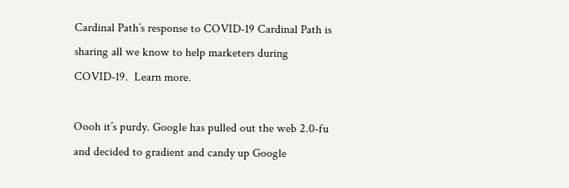Cardinal Path’s response to COVID-19 Cardinal Path is sharing all we know to help marketers during COVID-19.  Learn more.

Oooh it’s purdy. Google has pulled out the web 2.0-fu and decided to gradient and candy up Google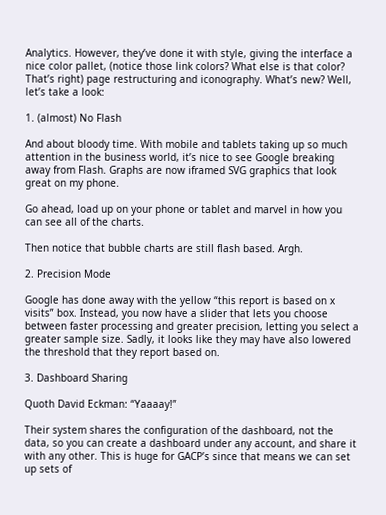Analytics. However, they’ve done it with style, giving the interface a nice color pallet, (notice those link colors? What else is that color? That’s right) page restructuring and iconography. What’s new? Well, let’s take a look:

1. (almost) No Flash

And about bloody time. With mobile and tablets taking up so much attention in the business world, it’s nice to see Google breaking away from Flash. Graphs are now iframed SVG graphics that look great on my phone.

Go ahead, load up on your phone or tablet and marvel in how you can see all of the charts.

Then notice that bubble charts are still flash based. Argh.

2. Precision Mode

Google has done away with the yellow “this report is based on x visits” box. Instead, you now have a slider that lets you choose between faster processing and greater precision, letting you select a greater sample size. Sadly, it looks like they may have also lowered the threshold that they report based on.

3. Dashboard Sharing

Quoth David Eckman: “Yaaaay!”

Their system shares the configuration of the dashboard, not the data, so you can create a dashboard under any account, and share it with any other. This is huge for GACP’s since that means we can set up sets of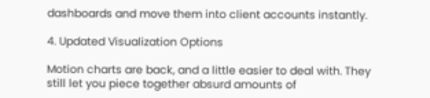dashboards and move them into client accounts instantly.

4. Updated Visualization Options

Motion charts are back, and a little easier to deal with. They still let you piece together absurd amounts of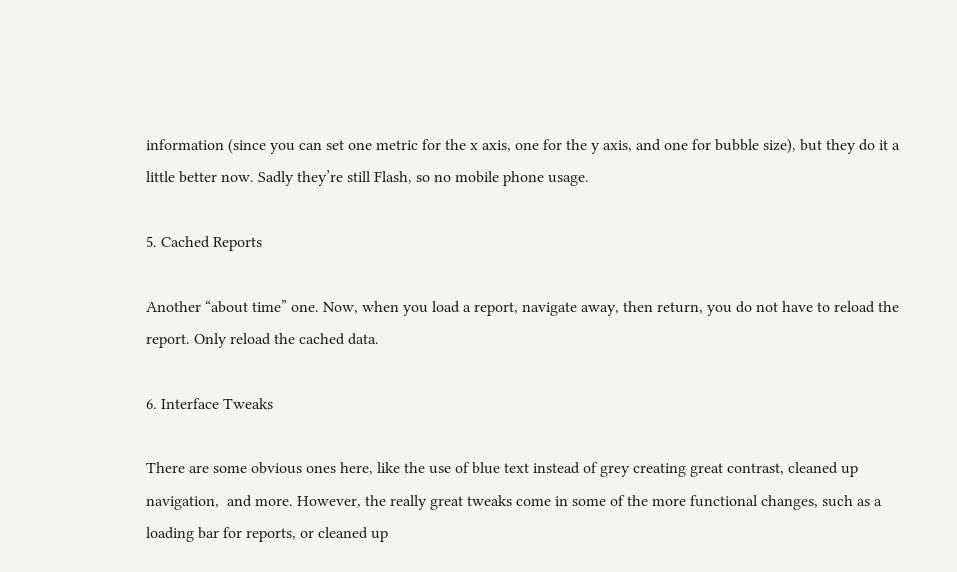information (since you can set one metric for the x axis, one for the y axis, and one for bubble size), but they do it a little better now. Sadly they’re still Flash, so no mobile phone usage.

5. Cached Reports

Another “about time” one. Now, when you load a report, navigate away, then return, you do not have to reload the report. Only reload the cached data.

6. Interface Tweaks

There are some obvious ones here, like the use of blue text instead of grey creating great contrast, cleaned up navigation,  and more. However, the really great tweaks come in some of the more functional changes, such as a loading bar for reports, or cleaned up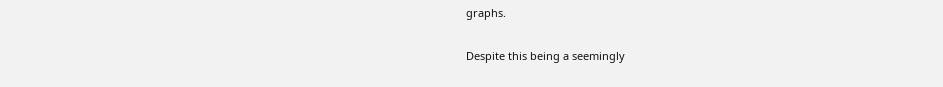graphs.

Despite this being a seemingly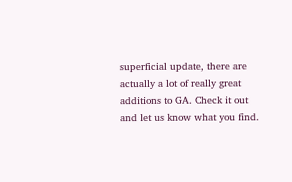superficial update, there are actually a lot of really great additions to GA. Check it out and let us know what you find.